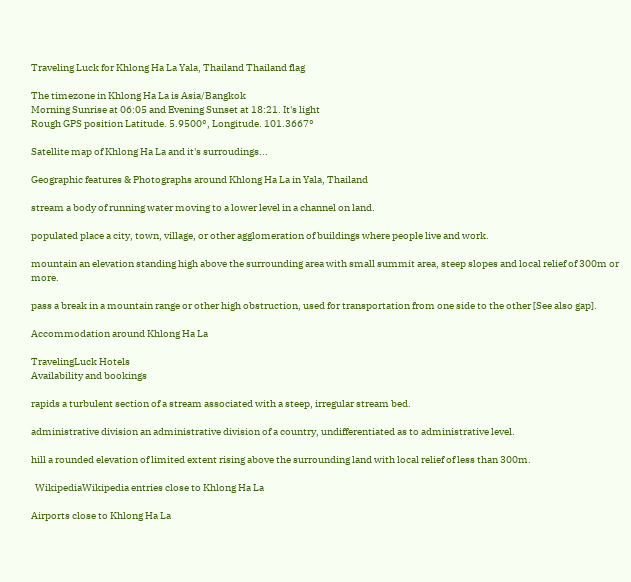Traveling Luck for Khlong Ha La Yala, Thailand Thailand flag

The timezone in Khlong Ha La is Asia/Bangkok
Morning Sunrise at 06:05 and Evening Sunset at 18:21. It's light
Rough GPS position Latitude. 5.9500°, Longitude. 101.3667°

Satellite map of Khlong Ha La and it's surroudings...

Geographic features & Photographs around Khlong Ha La in Yala, Thailand

stream a body of running water moving to a lower level in a channel on land.

populated place a city, town, village, or other agglomeration of buildings where people live and work.

mountain an elevation standing high above the surrounding area with small summit area, steep slopes and local relief of 300m or more.

pass a break in a mountain range or other high obstruction, used for transportation from one side to the other [See also gap].

Accommodation around Khlong Ha La

TravelingLuck Hotels
Availability and bookings

rapids a turbulent section of a stream associated with a steep, irregular stream bed.

administrative division an administrative division of a country, undifferentiated as to administrative level.

hill a rounded elevation of limited extent rising above the surrounding land with local relief of less than 300m.

  WikipediaWikipedia entries close to Khlong Ha La

Airports close to Khlong Ha La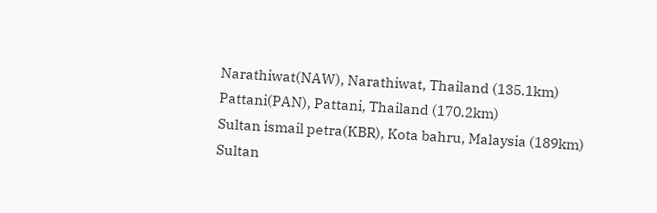Narathiwat(NAW), Narathiwat, Thailand (135.1km)
Pattani(PAN), Pattani, Thailand (170.2km)
Sultan ismail petra(KBR), Kota bahru, Malaysia (189km)
Sultan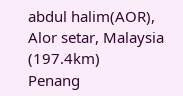abdul halim(AOR), Alor setar, Malaysia (197.4km)
Penang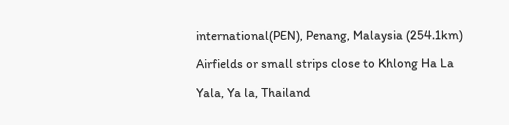international(PEN), Penang, Malaysia (254.1km)

Airfields or small strips close to Khlong Ha La

Yala, Ya la, Thailand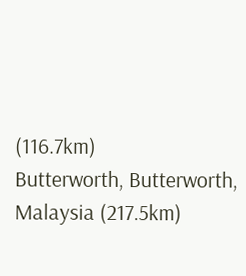(116.7km)
Butterworth, Butterworth, Malaysia (217.5km)